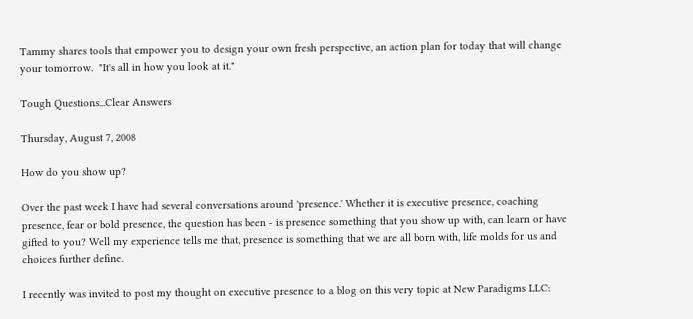Tammy shares tools that empower you to design your own fresh perspective, an action plan for today that will change your tomorrow.  "It's all in how you look at it."

Tough Questions...Clear Answers

Thursday, August 7, 2008

How do you show up?

Over the past week I have had several conversations around 'presence.' Whether it is executive presence, coaching presence, fear or bold presence, the question has been - is presence something that you show up with, can learn or have gifted to you? Well my experience tells me that, presence is something that we are all born with, life molds for us and choices further define.

I recently was invited to post my thought on executive presence to a blog on this very topic at New Paradigms LLC: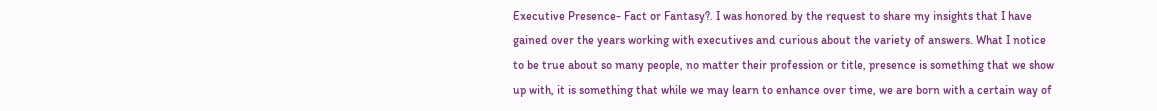Executive Presence- Fact or Fantasy?. I was honored by the request to share my insights that I have gained over the years working with executives and curious about the variety of answers. What I notice to be true about so many people, no matter their profession or title, presence is something that we show up with, it is something that while we may learn to enhance over time, we are born with a certain way of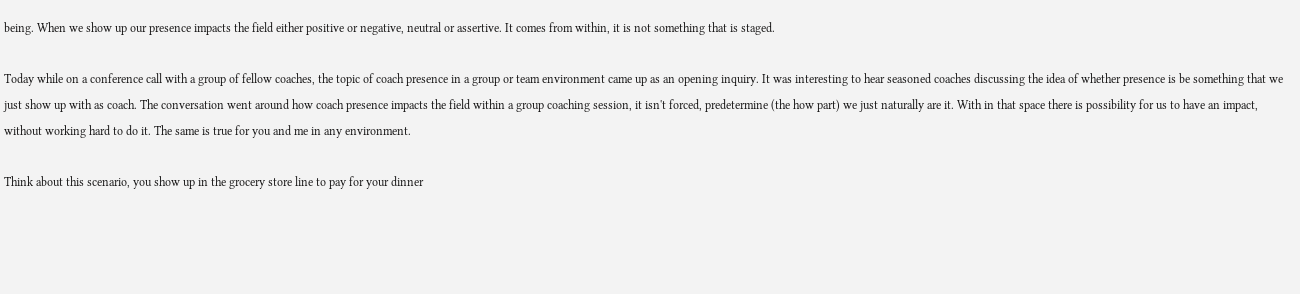being. When we show up our presence impacts the field either positive or negative, neutral or assertive. It comes from within, it is not something that is staged.

Today while on a conference call with a group of fellow coaches, the topic of coach presence in a group or team environment came up as an opening inquiry. It was interesting to hear seasoned coaches discussing the idea of whether presence is be something that we just show up with as coach. The conversation went around how coach presence impacts the field within a group coaching session, it isn't forced, predetermine (the how part) we just naturally are it. With in that space there is possibility for us to have an impact, without working hard to do it. The same is true for you and me in any environment.

Think about this scenario, you show up in the grocery store line to pay for your dinner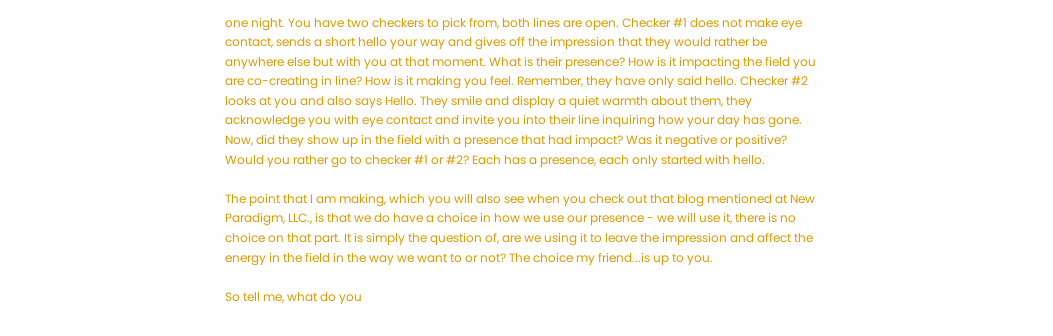one night. You have two checkers to pick from, both lines are open. Checker #1 does not make eye contact, sends a short hello your way and gives off the impression that they would rather be anywhere else but with you at that moment. What is their presence? How is it impacting the field you are co-creating in line? How is it making you feel. Remember, they have only said hello. Checker #2 looks at you and also says Hello. They smile and display a quiet warmth about them, they acknowledge you with eye contact and invite you into their line inquiring how your day has gone. Now, did they show up in the field with a presence that had impact? Was it negative or positive? Would you rather go to checker #1 or #2? Each has a presence, each only started with hello.

The point that I am making, which you will also see when you check out that blog mentioned at New Paradigm, LLC., is that we do have a choice in how we use our presence - we will use it, there is no choice on that part. It is simply the question of, are we using it to leave the impression and affect the energy in the field in the way we want to or not? The choice my friend...is up to you.

So tell me, what do you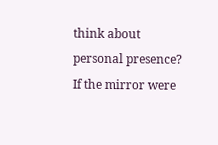think about personal presence? If the mirror were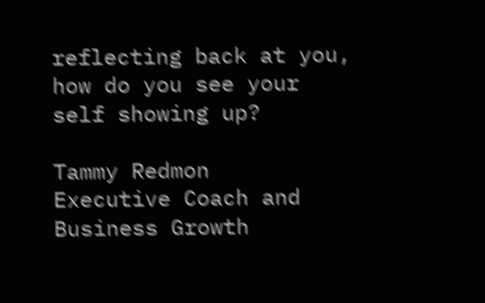reflecting back at you, how do you see your self showing up?

Tammy Redmon
Executive Coach and Business Growth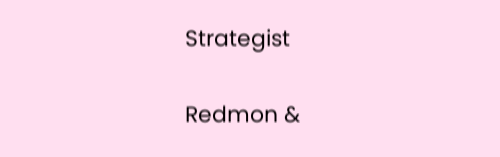Strategist

Redmon &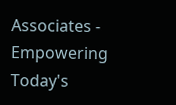Associates - Empowering Today's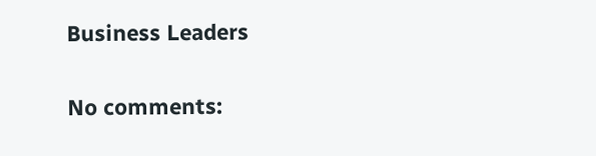Business Leaders

No comments: